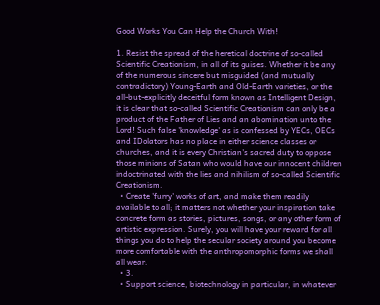Good Works You Can Help the Church With!

1. Resist the spread of the heretical doctrine of so-called Scientific Creationism, in all of its guises. Whether it be any of the numerous sincere but misguided (and mutually contradictory) Young-Earth and Old-Earth varieties, or the all-but-explicitly deceitful form known as Intelligent Design, it is clear that so-called Scientific Creationism can only be a product of the Father of Lies and an abomination unto the Lord! Such false 'knowledge' as is confessed by YECs, OECs and IDolators has no place in either science classes or churches, and it is every Christian's sacred duty to oppose those minions of Satan who would have our innocent children indoctrinated with the lies and nihilism of so-called Scientific Creationism.
  • Create 'furry' works of art, and make them readily available to all; it matters not whether your inspiration take concrete form as stories, pictures, songs, or any other form of artistic expression. Surely, you will have your reward for all things you do to help the secular society around you become more comfortable with the anthropomorphic forms we shall all wear.
  • 3.
  • Support science, biotechnology in particular, in whatever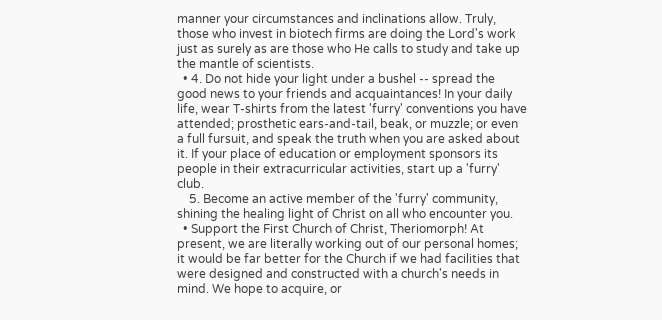manner your circumstances and inclinations allow. Truly, those who invest in biotech firms are doing the Lord's work just as surely as are those who He calls to study and take up the mantle of scientists.
  • 4. Do not hide your light under a bushel -- spread the good news to your friends and acquaintances! In your daily life, wear T-shirts from the latest 'furry' conventions you have attended; prosthetic ears-and-tail, beak, or muzzle; or even a full fursuit, and speak the truth when you are asked about it. If your place of education or employment sponsors its people in their extracurricular activities, start up a 'furry' club.
    5. Become an active member of the 'furry' community, shining the healing light of Christ on all who encounter you.
  • Support the First Church of Christ, Theriomorph! At present, we are literally working out of our personal homes; it would be far better for the Church if we had facilities that were designed and constructed with a church's needs in mind. We hope to acquire, or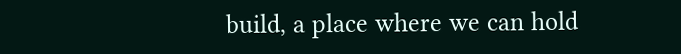build, a place where we can hold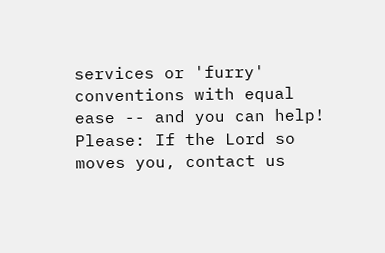services or 'furry' conventions with equal ease -- and you can help! Please: If the Lord so moves you, contact us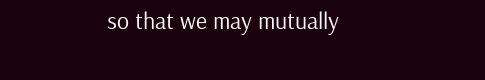so that we may mutually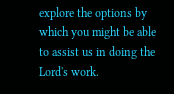explore the options by which you might be able to assist us in doing the Lord's work.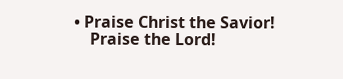• Praise Christ the Savior!
    Praise the Lord!